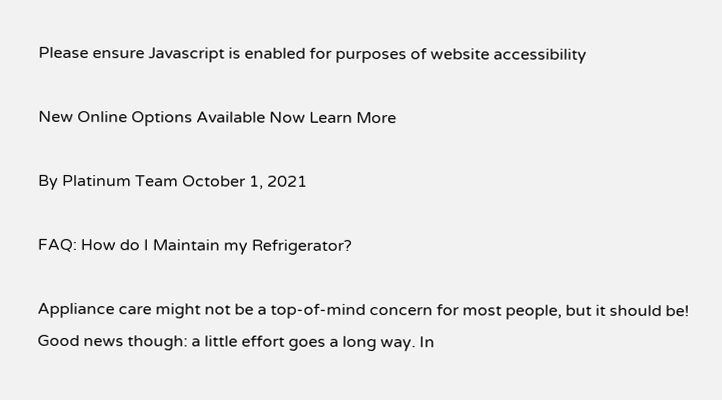Please ensure Javascript is enabled for purposes of website accessibility

New Online Options Available Now Learn More

By Platinum Team October 1, 2021

FAQ: How do I Maintain my Refrigerator?

Appliance care might not be a top-of-mind concern for most people, but it should be! Good news though: a little effort goes a long way. In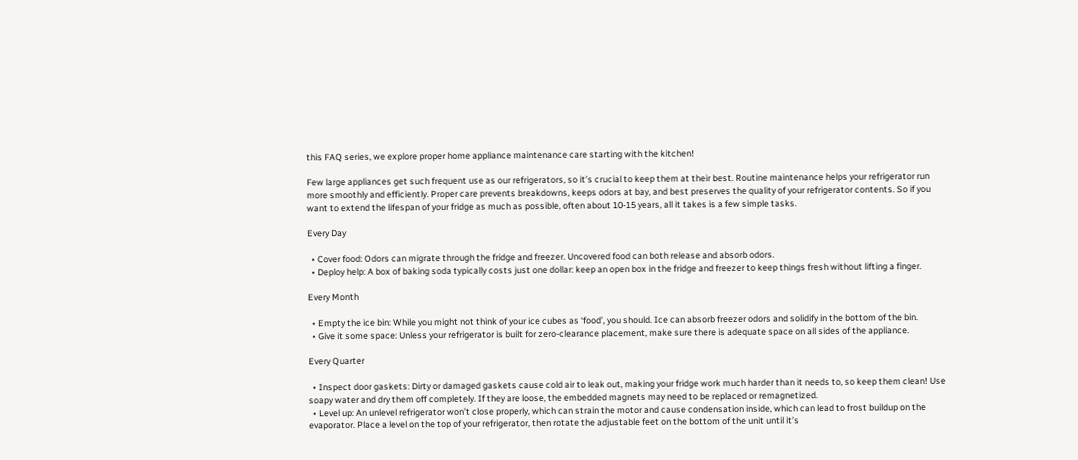this FAQ series, we explore proper home appliance maintenance care starting with the kitchen!

Few large appliances get such frequent use as our refrigerators, so it’s crucial to keep them at their best. Routine maintenance helps your refrigerator run more smoothly and efficiently. Proper care prevents breakdowns, keeps odors at bay, and best preserves the quality of your refrigerator contents. So if you want to extend the lifespan of your fridge as much as possible, often about 10-15 years, all it takes is a few simple tasks.

Every Day

  • Cover food: Odors can migrate through the fridge and freezer. Uncovered food can both release and absorb odors.
  • Deploy help: A box of baking soda typically costs just one dollar: keep an open box in the fridge and freezer to keep things fresh without lifting a finger.

Every Month

  • Empty the ice bin: While you might not think of your ice cubes as ‘food’, you should. Ice can absorb freezer odors and solidify in the bottom of the bin.
  • Give it some space: Unless your refrigerator is built for zero-clearance placement, make sure there is adequate space on all sides of the appliance.

Every Quarter

  • Inspect door gaskets: Dirty or damaged gaskets cause cold air to leak out, making your fridge work much harder than it needs to, so keep them clean! Use soapy water and dry them off completely. If they are loose, the embedded magnets may need to be replaced or remagnetized.
  • Level up: An unlevel refrigerator won’t close properly, which can strain the motor and cause condensation inside, which can lead to frost buildup on the evaporator. Place a level on the top of your refrigerator, then rotate the adjustable feet on the bottom of the unit until it’s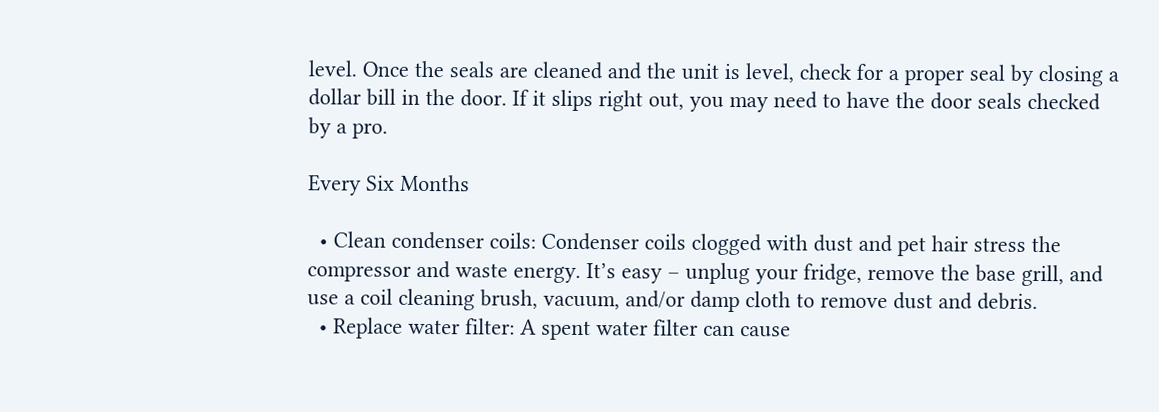level. Once the seals are cleaned and the unit is level, check for a proper seal by closing a dollar bill in the door. If it slips right out, you may need to have the door seals checked by a pro.

Every Six Months

  • Clean condenser coils: Condenser coils clogged with dust and pet hair stress the compressor and waste energy. It’s easy – unplug your fridge, remove the base grill, and use a coil cleaning brush, vacuum, and/or damp cloth to remove dust and debris.
  • Replace water filter: A spent water filter can cause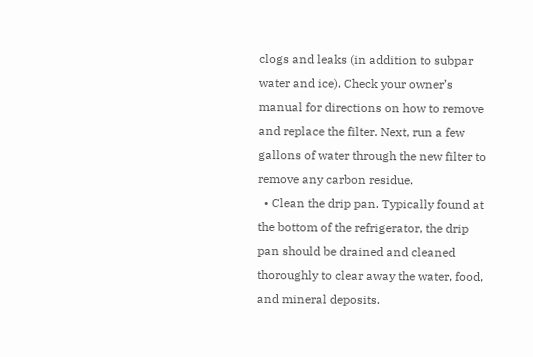clogs and leaks (in addition to subpar water and ice). Check your owner’s manual for directions on how to remove and replace the filter. Next, run a few gallons of water through the new filter to remove any carbon residue.
  • Clean the drip pan. Typically found at the bottom of the refrigerator, the drip pan should be drained and cleaned thoroughly to clear away the water, food, and mineral deposits.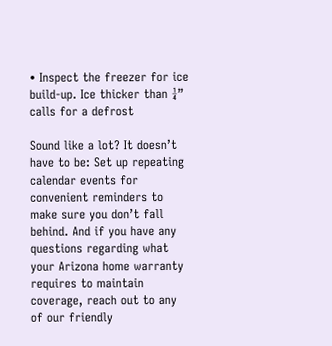• Inspect the freezer for ice build-up. Ice thicker than ¼” calls for a defrost

Sound like a lot? It doesn’t have to be: Set up repeating calendar events for convenient reminders to make sure you don’t fall behind. And if you have any questions regarding what your Arizona home warranty requires to maintain coverage, reach out to any of our friendly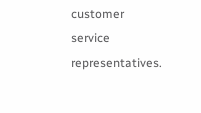customer service representatives.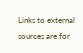Links to external sources are for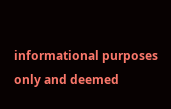informational purposes only and deemed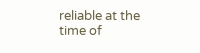reliable at the time of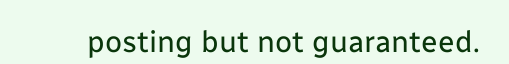posting but not guaranteed.